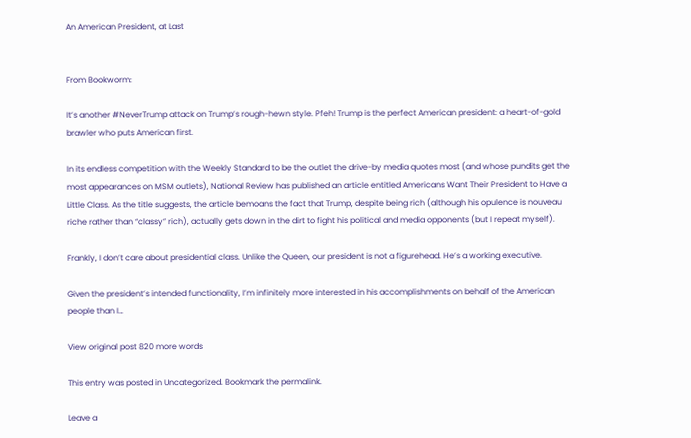An American President, at Last


From Bookworm:

It’s another #NeverTrump attack on Trump’s rough-hewn style. Pfeh! Trump is the perfect American president: a heart-of-gold brawler who puts American first.

In its endless competition with the Weekly Standard to be the outlet the drive-by media quotes most (and whose pundits get the most appearances on MSM outlets), National Review has published an article entitled Americans Want Their President to Have a Little Class. As the title suggests, the article bemoans the fact that Trump, despite being rich (although his opulence is nouveau riche rather than “classy” rich), actually gets down in the dirt to fight his political and media opponents (but I repeat myself).

Frankly, I don’t care about presidential class. Unlike the Queen, our president is not a figurehead. He’s a working executive.

Given the president’s intended functionality, I’m infinitely more interested in his accomplishments on behalf of the American people than I…

View original post 820 more words

This entry was posted in Uncategorized. Bookmark the permalink.

Leave a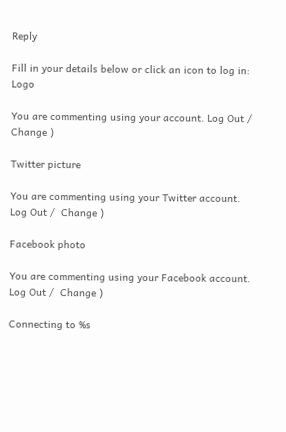Reply

Fill in your details below or click an icon to log in: Logo

You are commenting using your account. Log Out /  Change )

Twitter picture

You are commenting using your Twitter account. Log Out /  Change )

Facebook photo

You are commenting using your Facebook account. Log Out /  Change )

Connecting to %s